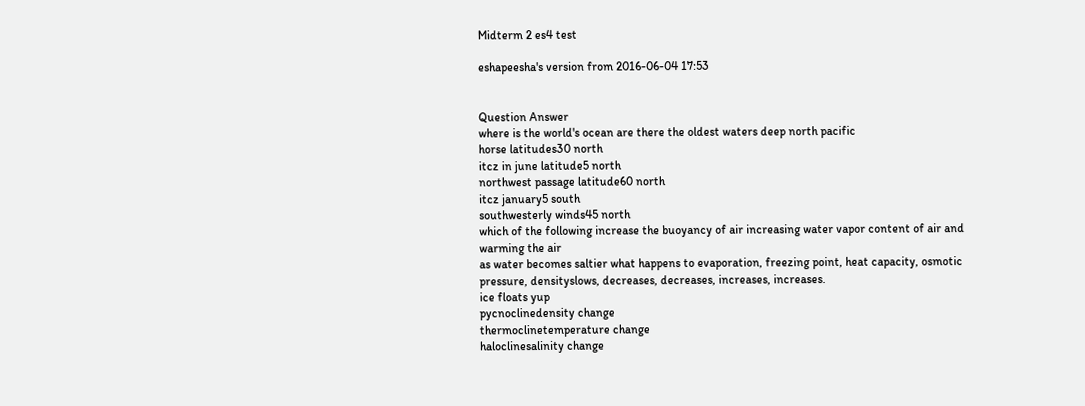Midterm 2 es4 test

eshapeesha's version from 2016-06-04 17:53


Question Answer
where is the world's ocean are there the oldest waters deep north pacific
horse latitudes30 north
itcz in june latitude5 north
northwest passage latitude60 north
itcz january5 south
southwesterly winds45 north
which of the following increase the buoyancy of air increasing water vapor content of air and warming the air
as water becomes saltier what happens to evaporation, freezing point, heat capacity, osmotic pressure, densityslows, decreases, decreases, increases, increases.
ice floats yup
pycnoclinedensity change
thermoclinetemperature change
haloclinesalinity change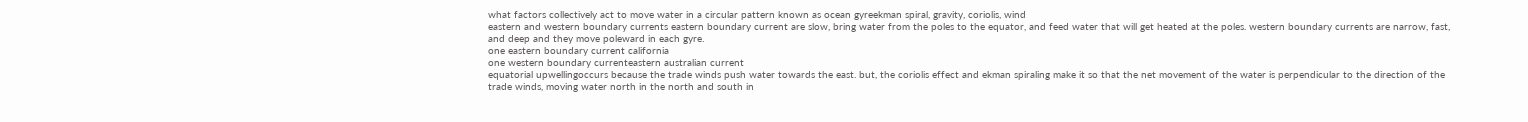what factors collectively act to move water in a circular pattern known as ocean gyreekman spiral, gravity, coriolis, wind
eastern and western boundary currents eastern boundary current are slow, bring water from the poles to the equator, and feed water that will get heated at the poles. western boundary currents are narrow, fast, and deep and they move poleward in each gyre.
one eastern boundary current california
one western boundary currenteastern australian current
equatorial upwellingoccurs because the trade winds push water towards the east. but, the coriolis effect and ekman spiraling make it so that the net movement of the water is perpendicular to the direction of the trade winds, moving water north in the north and south in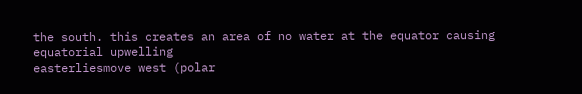the south. this creates an area of no water at the equator causing equatorial upwelling
easterliesmove west (polar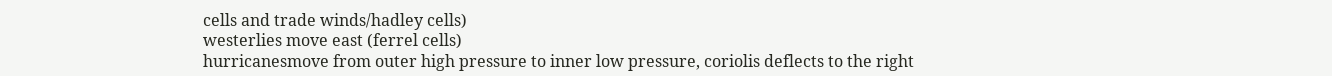cells and trade winds/hadley cells)
westerlies move east (ferrel cells)
hurricanesmove from outer high pressure to inner low pressure, coriolis deflects to the right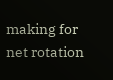making for net rotation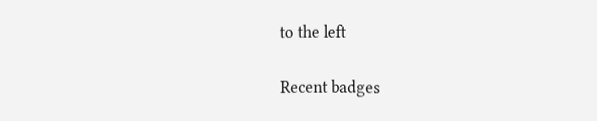to the left

Recent badges